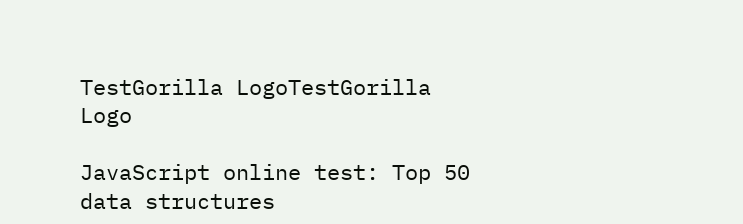TestGorilla LogoTestGorilla Logo

JavaScript online test: Top 50 data structures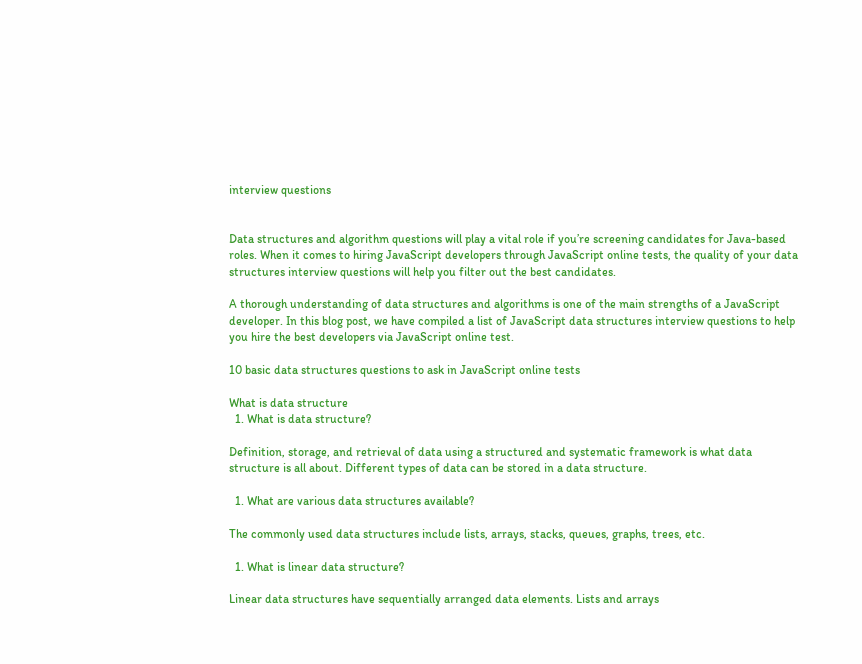interview questions


Data structures and algorithm questions will play a vital role if you’re screening candidates for Java-based roles. When it comes to hiring JavaScript developers through JavaScript online tests, the quality of your data structures interview questions will help you filter out the best candidates.

A thorough understanding of data structures and algorithms is one of the main strengths of a JavaScript developer. In this blog post, we have compiled a list of JavaScript data structures interview questions to help you hire the best developers via JavaScript online test.

10 basic data structures questions to ask in JavaScript online tests

What is data structure
  1. What is data structure?

Definition, storage, and retrieval of data using a structured and systematic framework is what data structure is all about. Different types of data can be stored in a data structure.

  1. What are various data structures available?

The commonly used data structures include lists, arrays, stacks, queues, graphs, trees, etc.

  1. What is linear data structure?

Linear data structures have sequentially arranged data elements. Lists and arrays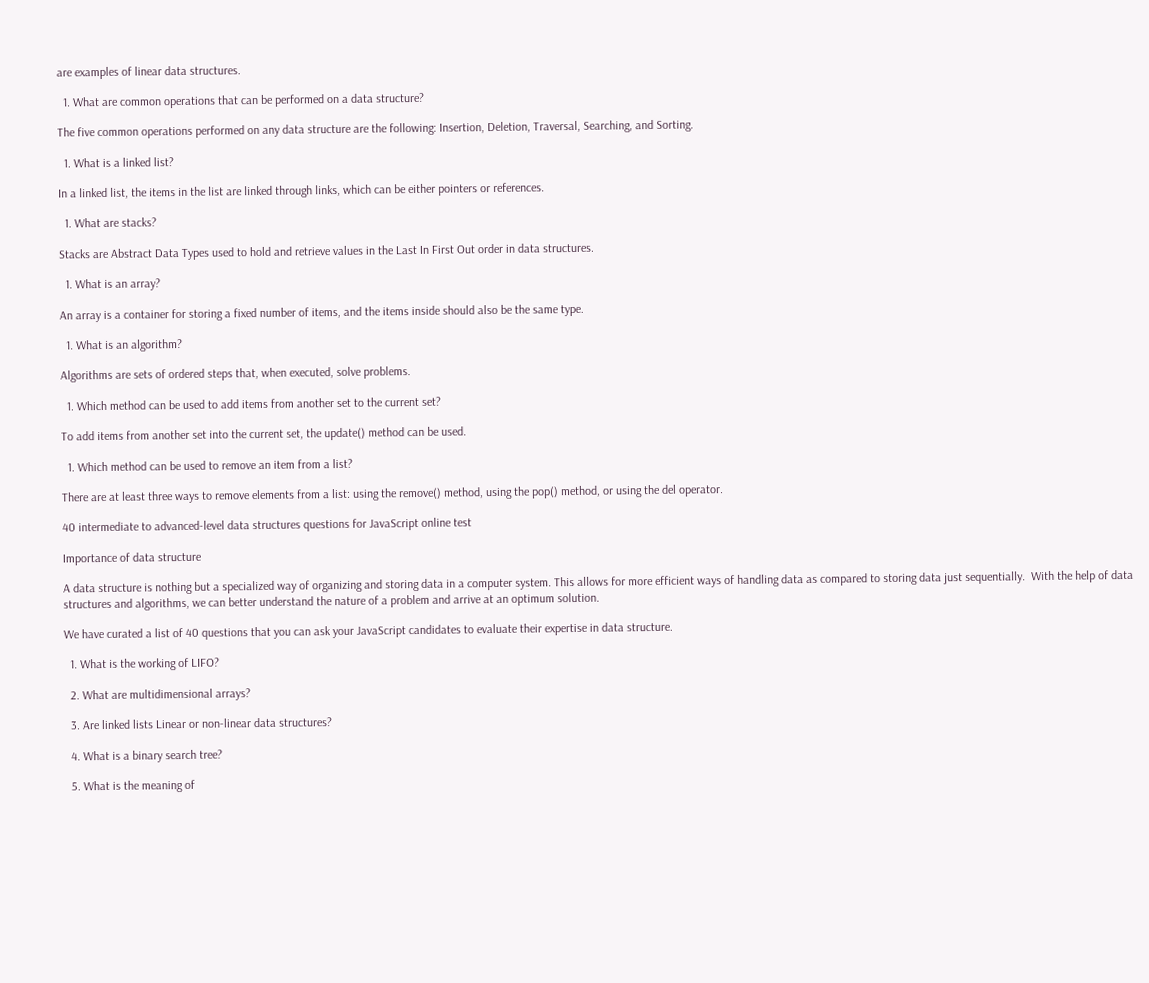are examples of linear data structures.

  1. What are common operations that can be performed on a data structure?

The five common operations performed on any data structure are the following: Insertion, Deletion, Traversal, Searching, and Sorting.

  1. What is a linked list?

In a linked list, the items in the list are linked through links, which can be either pointers or references.

  1. What are stacks?

Stacks are Abstract Data Types used to hold and retrieve values in the Last In First Out order in data structures.

  1. What is an array?

An array is a container for storing a fixed number of items, and the items inside should also be the same type.

  1. What is an algorithm?

Algorithms are sets of ordered steps that, when executed, solve problems.

  1. Which method can be used to add items from another set to the current set?

To add items from another set into the current set, the update() method can be used.

  1. Which method can be used to remove an item from a list?

There are at least three ways to remove elements from a list: using the remove() method, using the pop() method, or using the del operator.

40 intermediate to advanced-level data structures questions for JavaScript online test

Importance of data structure

A data structure is nothing but a specialized way of organizing and storing data in a computer system. This allows for more efficient ways of handling data as compared to storing data just sequentially.  With the help of data structures and algorithms, we can better understand the nature of a problem and arrive at an optimum solution.

We have curated a list of 40 questions that you can ask your JavaScript candidates to evaluate their expertise in data structure.

  1. What is the working of LIFO?

  2. What are multidimensional arrays?

  3. Are linked lists Linear or non-linear data structures?

  4. What is a binary search tree?

  5. What is the meaning of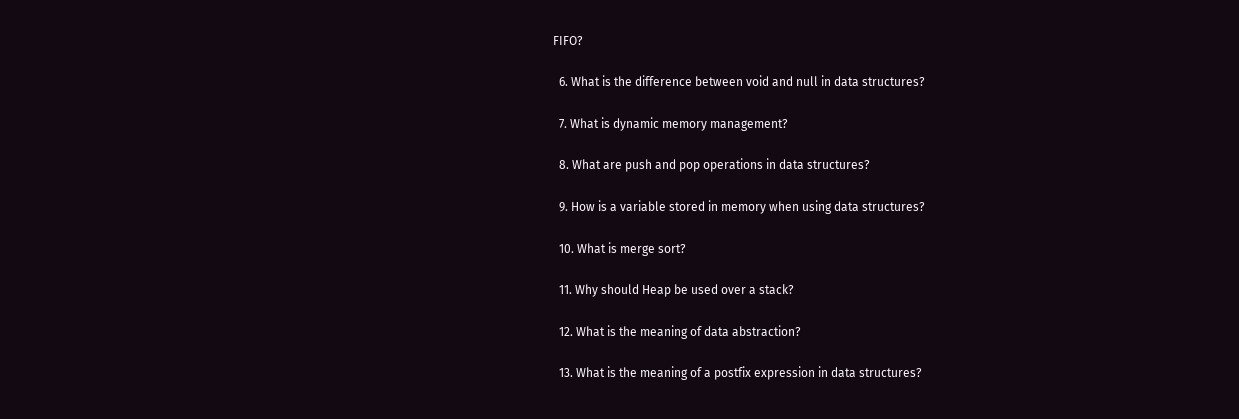FIFO?

  6. What is the difference between void and null in data structures?

  7. What is dynamic memory management?

  8. What are push and pop operations in data structures?

  9. How is a variable stored in memory when using data structures?

  10. What is merge sort?

  11. Why should Heap be used over a stack?

  12. What is the meaning of data abstraction?

  13. What is the meaning of a postfix expression in data structures?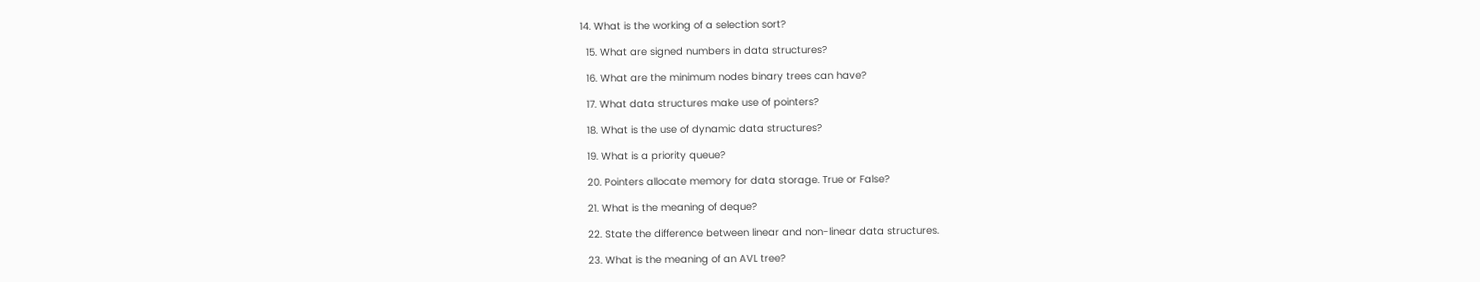14. What is the working of a selection sort?

  15. What are signed numbers in data structures?

  16. What are the minimum nodes binary trees can have?

  17. What data structures make use of pointers?

  18. What is the use of dynamic data structures?

  19. What is a priority queue?

  20. Pointers allocate memory for data storage. True or False?

  21. What is the meaning of deque?

  22. State the difference between linear and non-linear data structures.

  23. What is the meaning of an AVL tree?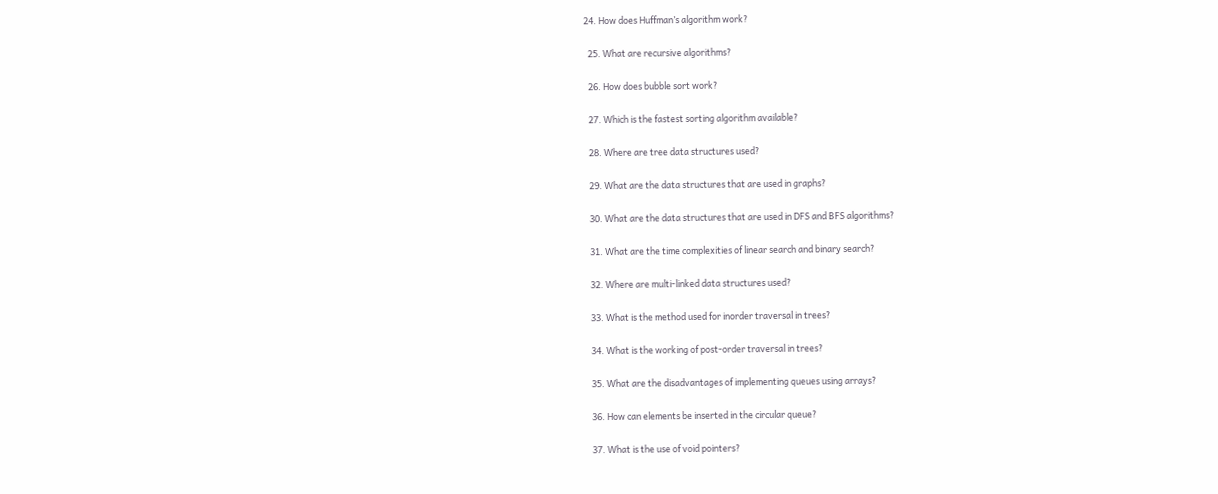24. How does Huffman’s algorithm work?

  25. What are recursive algorithms?

  26. How does bubble sort work?

  27. Which is the fastest sorting algorithm available?

  28. Where are tree data structures used?

  29. What are the data structures that are used in graphs?

  30. What are the data structures that are used in DFS and BFS algorithms?

  31. What are the time complexities of linear search and binary search?

  32. Where are multi-linked data structures used?

  33. What is the method used for inorder traversal in trees?

  34. What is the working of post-order traversal in trees?

  35. What are the disadvantages of implementing queues using arrays?

  36. How can elements be inserted in the circular queue?

  37. What is the use of void pointers?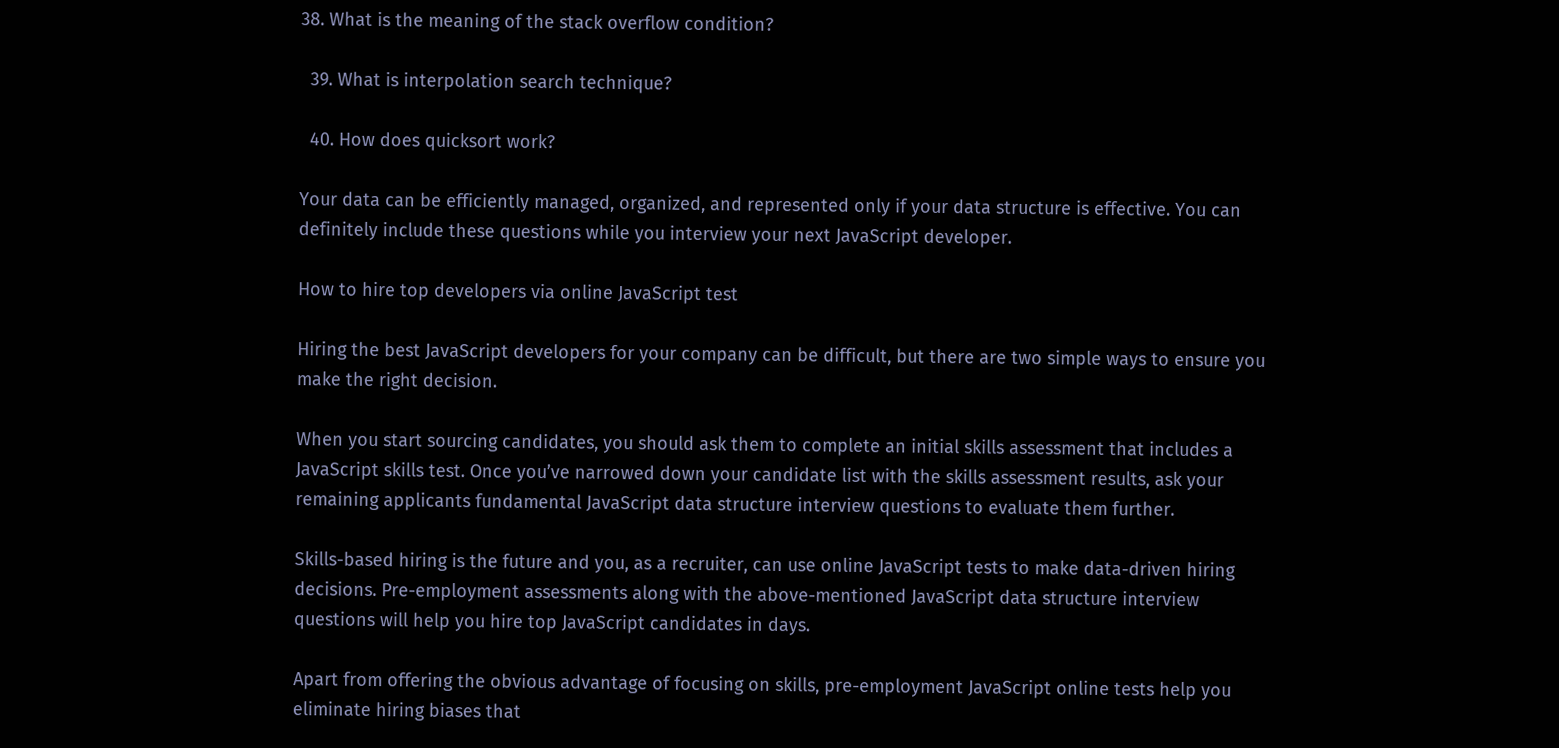38. What is the meaning of the stack overflow condition?

  39. What is interpolation search technique?

  40. How does quicksort work?

Your data can be efficiently managed, organized, and represented only if your data structure is effective. You can definitely include these questions while you interview your next JavaScript developer.

How to hire top developers via online JavaScript test

Hiring the best JavaScript developers for your company can be difficult, but there are two simple ways to ensure you make the right decision.

When you start sourcing candidates, you should ask them to complete an initial skills assessment that includes a JavaScript skills test. Once you’ve narrowed down your candidate list with the skills assessment results, ask your remaining applicants fundamental JavaScript data structure interview questions to evaluate them further.

Skills-based hiring is the future and you, as a recruiter, can use online JavaScript tests to make data-driven hiring decisions. Pre-employment assessments along with the above-mentioned JavaScript data structure interview questions will help you hire top JavaScript candidates in days.

Apart from offering the obvious advantage of focusing on skills, pre-employment JavaScript online tests help you eliminate hiring biases that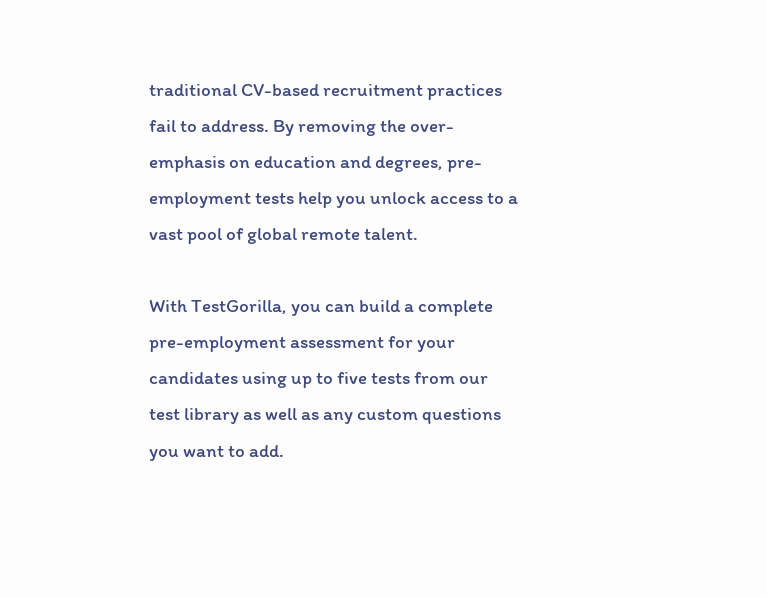traditional CV-based recruitment practices fail to address. By removing the over-emphasis on education and degrees, pre-employment tests help you unlock access to a vast pool of global remote talent.

With TestGorilla, you can build a complete pre-employment assessment for your candidates using up to five tests from our test library as well as any custom questions you want to add.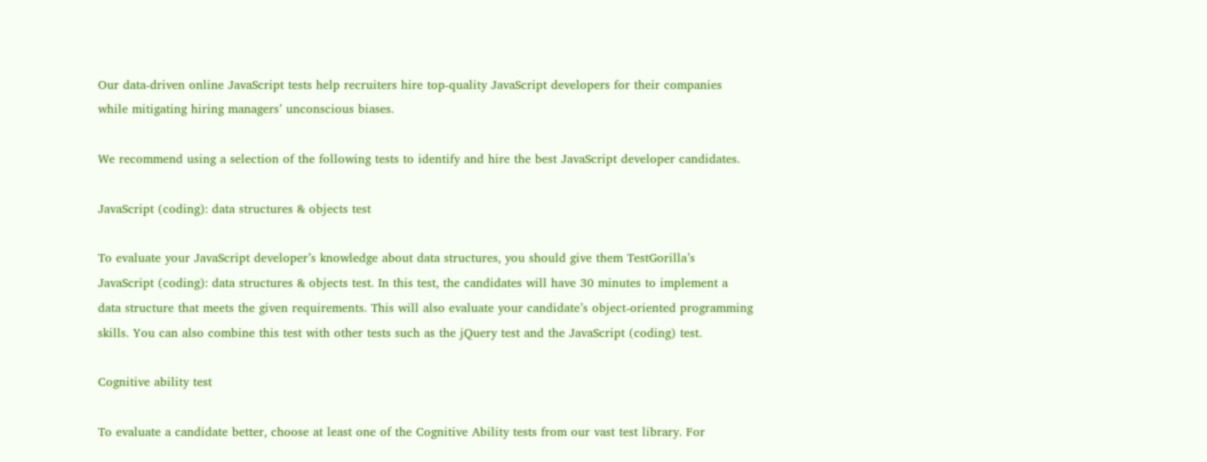Our data-driven online JavaScript tests help recruiters hire top-quality JavaScript developers for their companies while mitigating hiring managers’ unconscious biases.

We recommend using a selection of the following tests to identify and hire the best JavaScript developer candidates.

JavaScript (coding): data structures & objects test

To evaluate your JavaScript developer’s knowledge about data structures, you should give them TestGorilla’s JavaScript (coding): data structures & objects test. In this test, the candidates will have 30 minutes to implement a data structure that meets the given requirements. This will also evaluate your candidate’s object-oriented programming skills. You can also combine this test with other tests such as the jQuery test and the JavaScript (coding) test.

Cognitive ability test

To evaluate a candidate better, choose at least one of the Cognitive Ability tests from our vast test library. For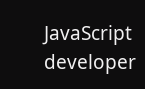JavaScript developer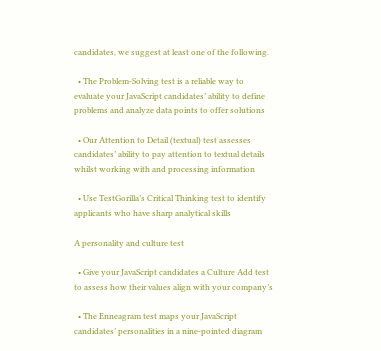candidates, we suggest at least one of the following.

  • The Problem-Solving test is a reliable way to evaluate your JavaScript candidates’ ability to define problems and analyze data points to offer solutions

  • Our Attention to Detail (textual) test assesses candidates’ ability to pay attention to textual details whilst working with and processing information

  • Use TestGorilla’s Critical Thinking test to identify applicants who have sharp analytical skills

A personality and culture test

  • Give your JavaScript candidates a Culture Add test to assess how their values align with your company’s

  • The Enneagram test maps your JavaScript candidates’ personalities in a nine-pointed diagram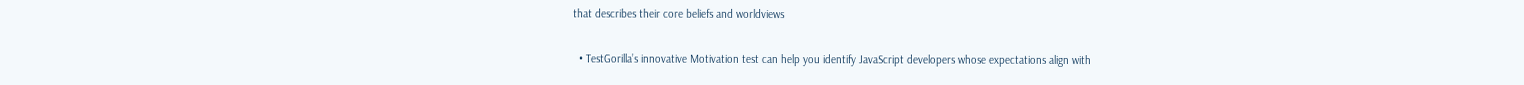that describes their core beliefs and worldviews

  • TestGorilla’s innovative Motivation test can help you identify JavaScript developers whose expectations align with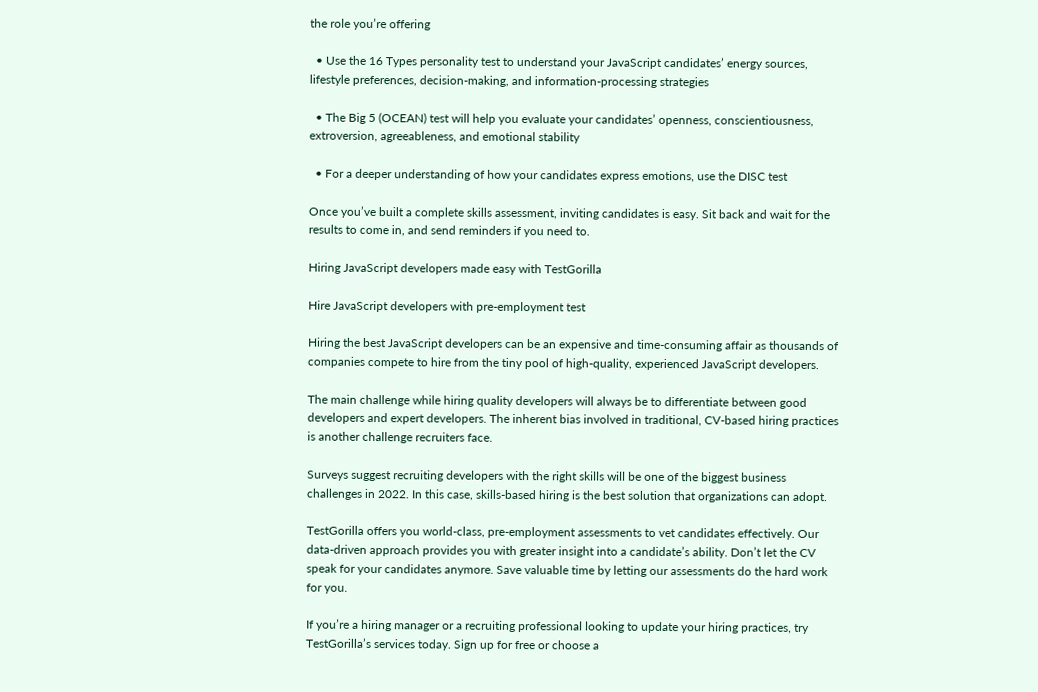the role you’re offering

  • Use the 16 Types personality test to understand your JavaScript candidates’ energy sources, lifestyle preferences, decision-making, and information-processing strategies

  • The Big 5 (OCEAN) test will help you evaluate your candidates’ openness, conscientiousness, extroversion, agreeableness, and emotional stability

  • For a deeper understanding of how your candidates express emotions, use the DISC test

Once you’ve built a complete skills assessment, inviting candidates is easy. Sit back and wait for the results to come in, and send reminders if you need to.

Hiring JavaScript developers made easy with TestGorilla

Hire JavaScript developers with pre-employment test

Hiring the best JavaScript developers can be an expensive and time-consuming affair as thousands of companies compete to hire from the tiny pool of high-quality, experienced JavaScript developers.

The main challenge while hiring quality developers will always be to differentiate between good developers and expert developers. The inherent bias involved in traditional, CV-based hiring practices is another challenge recruiters face.

Surveys suggest recruiting developers with the right skills will be one of the biggest business challenges in 2022. In this case, skills-based hiring is the best solution that organizations can adopt.

TestGorilla offers you world-class, pre-employment assessments to vet candidates effectively. Our data-driven approach provides you with greater insight into a candidate’s ability. Don’t let the CV speak for your candidates anymore. Save valuable time by letting our assessments do the hard work for you.

If you’re a hiring manager or a recruiting professional looking to update your hiring practices, try TestGorilla’s services today. Sign up for free or choose a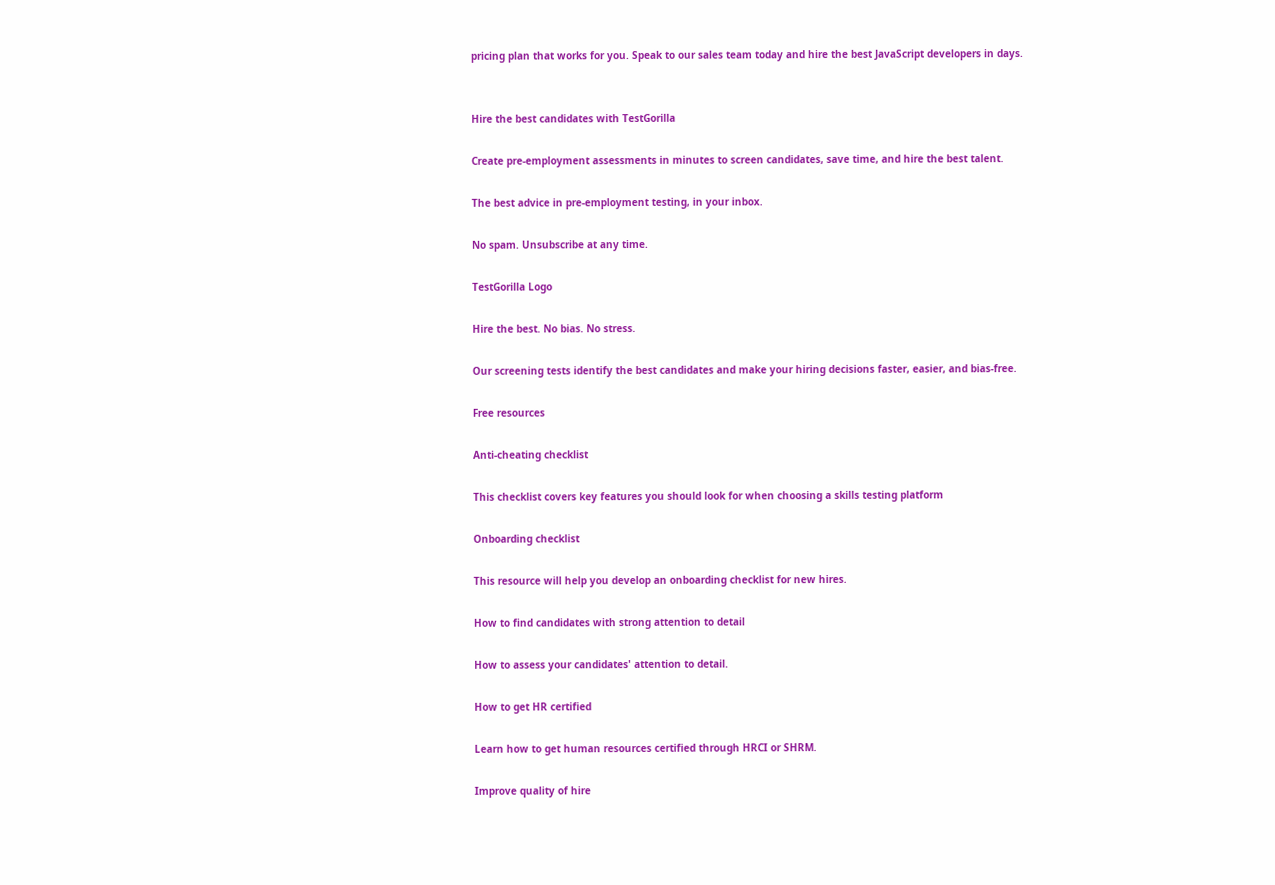pricing plan that works for you. Speak to our sales team today and hire the best JavaScript developers in days.


Hire the best candidates with TestGorilla

Create pre-employment assessments in minutes to screen candidates, save time, and hire the best talent.

The best advice in pre-employment testing, in your inbox.

No spam. Unsubscribe at any time.

TestGorilla Logo

Hire the best. No bias. No stress.

Our screening tests identify the best candidates and make your hiring decisions faster, easier, and bias-free.

Free resources

Anti-cheating checklist

This checklist covers key features you should look for when choosing a skills testing platform

Onboarding checklist

This resource will help you develop an onboarding checklist for new hires.

How to find candidates with strong attention to detail

How to assess your candidates' attention to detail.

How to get HR certified

Learn how to get human resources certified through HRCI or SHRM.

Improve quality of hire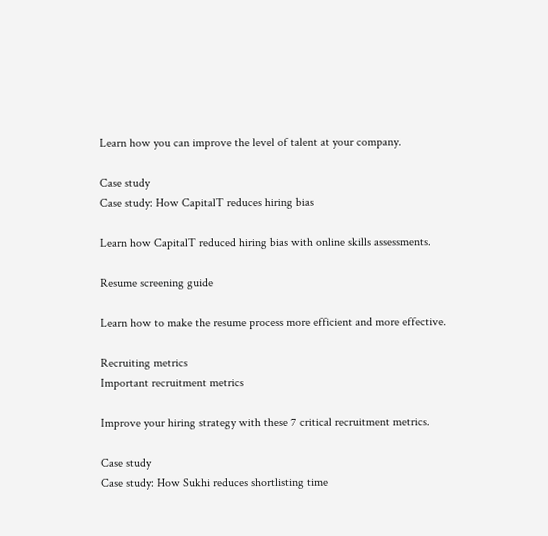Learn how you can improve the level of talent at your company.

Case study
Case study: How CapitalT reduces hiring bias

Learn how CapitalT reduced hiring bias with online skills assessments.

Resume screening guide

Learn how to make the resume process more efficient and more effective.

Recruiting metrics
Important recruitment metrics

Improve your hiring strategy with these 7 critical recruitment metrics.

Case study
Case study: How Sukhi reduces shortlisting time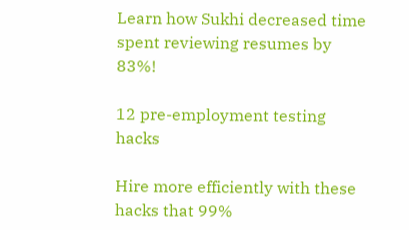Learn how Sukhi decreased time spent reviewing resumes by 83%!

12 pre-employment testing hacks

Hire more efficiently with these hacks that 99%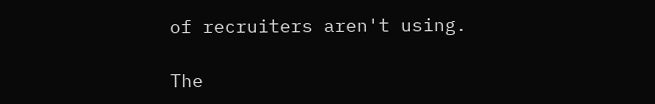of recruiters aren't using.

The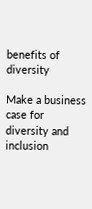benefits of diversity

Make a business case for diversity and inclusion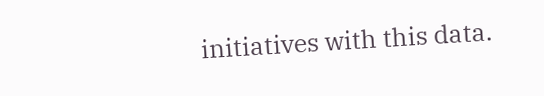initiatives with this data.